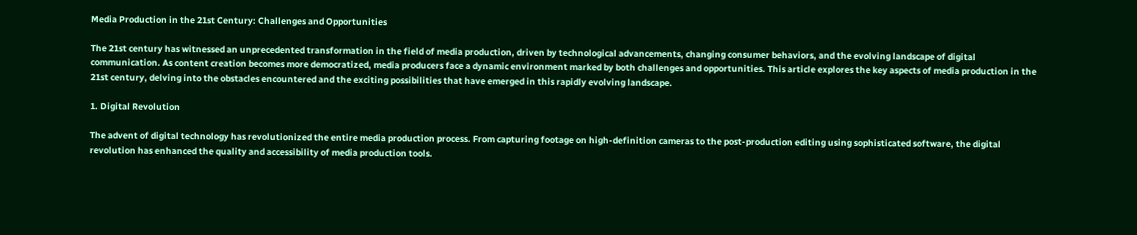Media Production in the 21st Century: Challenges and Opportunities

The 21st century has witnessed an unprecedented transformation in the field of media production, driven by technological advancements, changing consumer behaviors, and the evolving landscape of digital communication. As content creation becomes more democratized, media producers face a dynamic environment marked by both challenges and opportunities. This article explores the key aspects of media production in the 21st century, delving into the obstacles encountered and the exciting possibilities that have emerged in this rapidly evolving landscape.

1. Digital Revolution

The advent of digital technology has revolutionized the entire media production process. From capturing footage on high-definition cameras to the post-production editing using sophisticated software, the digital revolution has enhanced the quality and accessibility of media production tools.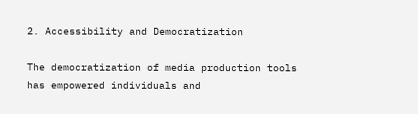2. Accessibility and Democratization

The democratization of media production tools has empowered individuals and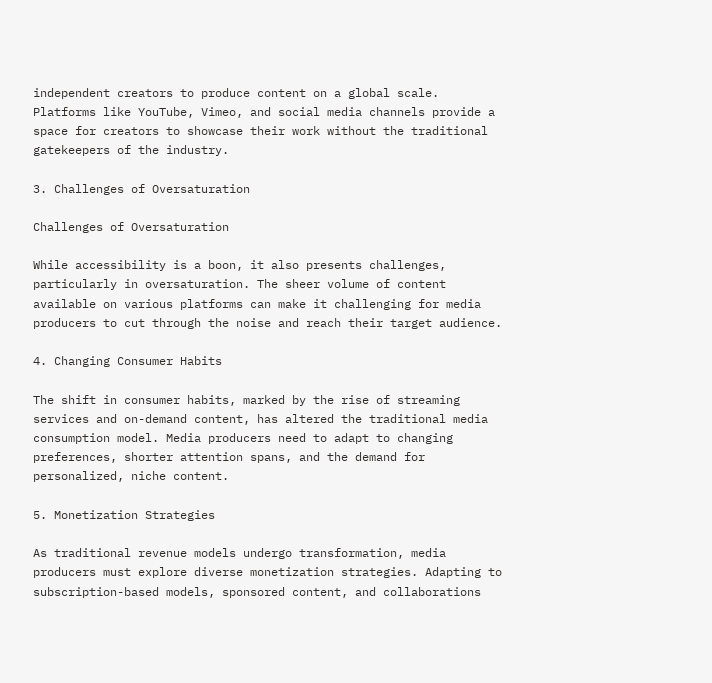independent creators to produce content on a global scale. Platforms like YouTube, Vimeo, and social media channels provide a space for creators to showcase their work without the traditional gatekeepers of the industry.

3. Challenges of Oversaturation

Challenges of Oversaturation

While accessibility is a boon, it also presents challenges, particularly in oversaturation. The sheer volume of content available on various platforms can make it challenging for media producers to cut through the noise and reach their target audience.

4. Changing Consumer Habits

The shift in consumer habits, marked by the rise of streaming services and on-demand content, has altered the traditional media consumption model. Media producers need to adapt to changing preferences, shorter attention spans, and the demand for personalized, niche content.

5. Monetization Strategies

As traditional revenue models undergo transformation, media producers must explore diverse monetization strategies. Adapting to subscription-based models, sponsored content, and collaborations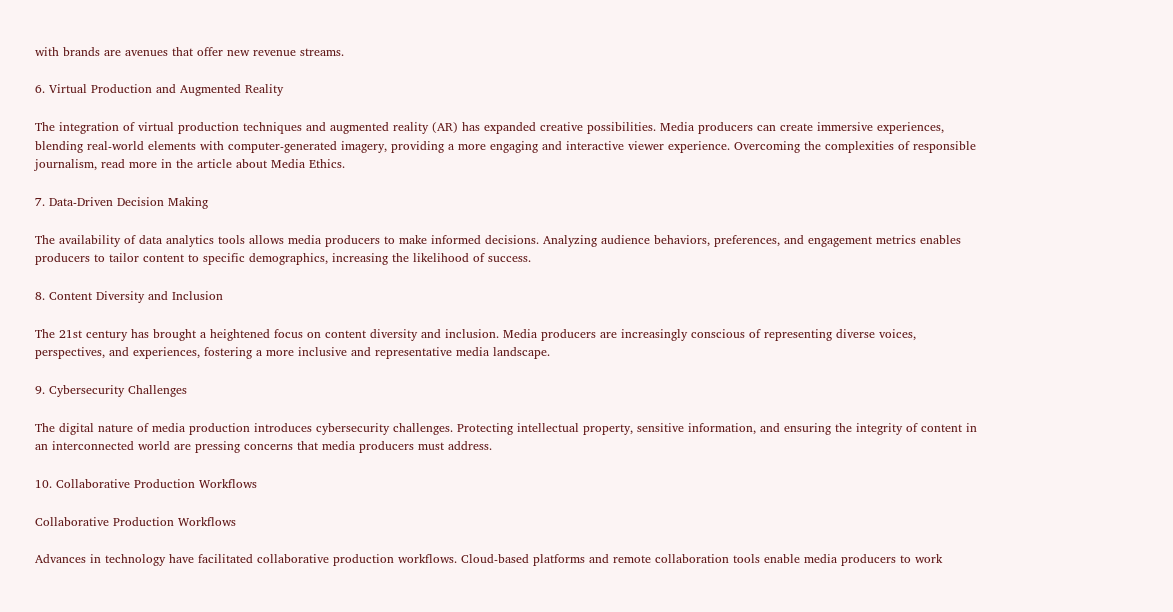with brands are avenues that offer new revenue streams.

6. Virtual Production and Augmented Reality

The integration of virtual production techniques and augmented reality (AR) has expanded creative possibilities. Media producers can create immersive experiences, blending real-world elements with computer-generated imagery, providing a more engaging and interactive viewer experience. Overcoming the complexities of responsible journalism, read more in the article about Media Ethics.

7. Data-Driven Decision Making

The availability of data analytics tools allows media producers to make informed decisions. Analyzing audience behaviors, preferences, and engagement metrics enables producers to tailor content to specific demographics, increasing the likelihood of success.

8. Content Diversity and Inclusion

The 21st century has brought a heightened focus on content diversity and inclusion. Media producers are increasingly conscious of representing diverse voices, perspectives, and experiences, fostering a more inclusive and representative media landscape.

9. Cybersecurity Challenges

The digital nature of media production introduces cybersecurity challenges. Protecting intellectual property, sensitive information, and ensuring the integrity of content in an interconnected world are pressing concerns that media producers must address.

10. Collaborative Production Workflows

Collaborative Production Workflows

Advances in technology have facilitated collaborative production workflows. Cloud-based platforms and remote collaboration tools enable media producers to work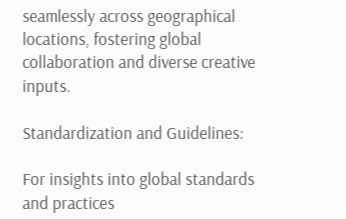seamlessly across geographical locations, fostering global collaboration and diverse creative inputs.

Standardization and Guidelines:

For insights into global standards and practices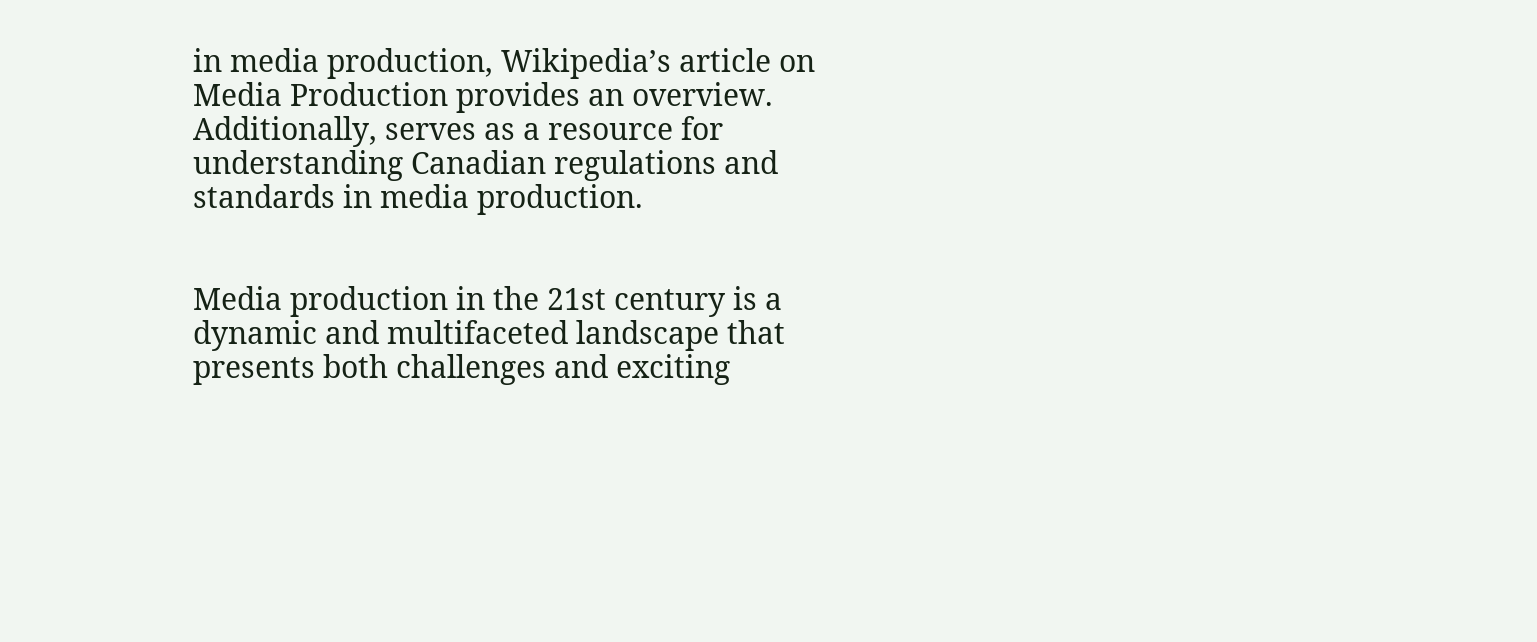in media production, Wikipedia’s article on Media Production provides an overview. Additionally, serves as a resource for understanding Canadian regulations and standards in media production.


Media production in the 21st century is a dynamic and multifaceted landscape that presents both challenges and exciting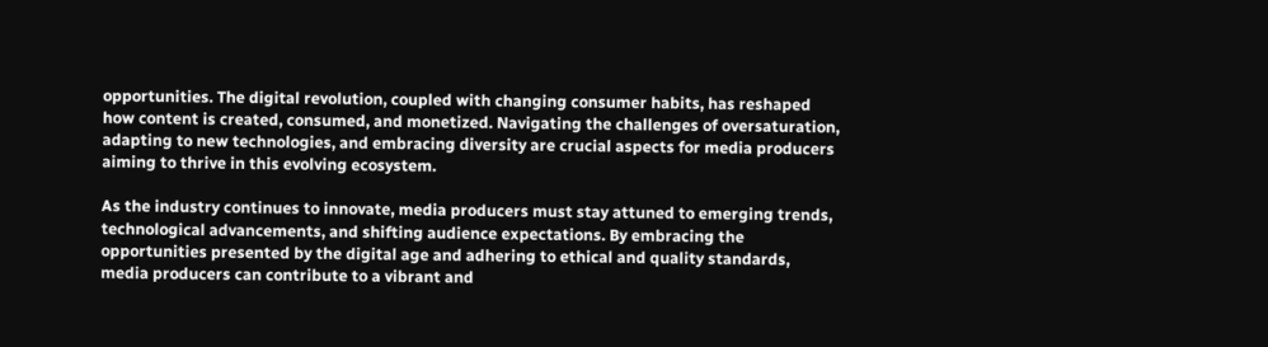opportunities. The digital revolution, coupled with changing consumer habits, has reshaped how content is created, consumed, and monetized. Navigating the challenges of oversaturation, adapting to new technologies, and embracing diversity are crucial aspects for media producers aiming to thrive in this evolving ecosystem.

As the industry continues to innovate, media producers must stay attuned to emerging trends, technological advancements, and shifting audience expectations. By embracing the opportunities presented by the digital age and adhering to ethical and quality standards, media producers can contribute to a vibrant and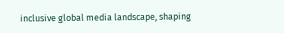inclusive global media landscape, shaping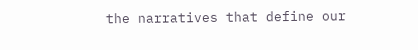the narratives that define our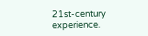21st-century experience.